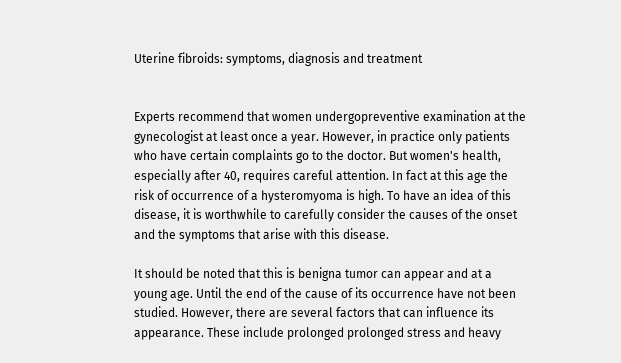Uterine fibroids: symptoms, diagnosis and treatment


Experts recommend that women undergopreventive examination at the gynecologist at least once a year. However, in practice only patients who have certain complaints go to the doctor. But women's health, especially after 40, requires careful attention. In fact at this age the risk of occurrence of a hysteromyoma is high. To have an idea of this disease, it is worthwhile to carefully consider the causes of the onset and the symptoms that arise with this disease.

It should be noted that this is benigna tumor can appear and at a young age. Until the end of the cause of its occurrence have not been studied. However, there are several factors that can influence its appearance. These include prolonged prolonged stress and heavy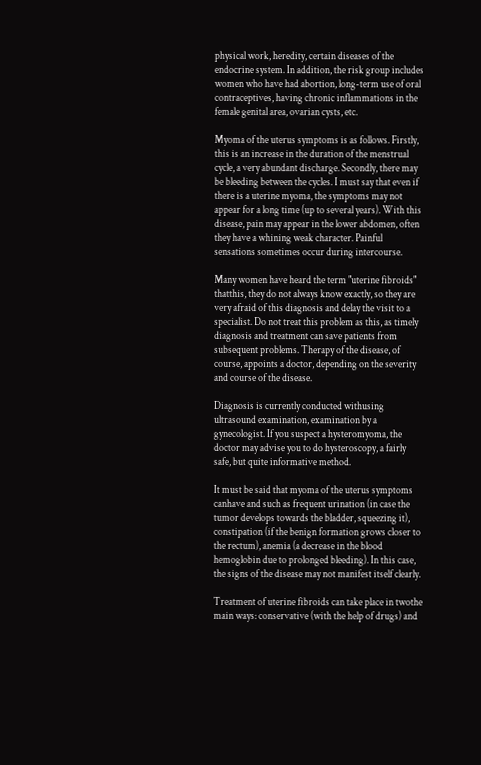physical work, heredity, certain diseases of the endocrine system. In addition, the risk group includes women who have had abortion, long-term use of oral contraceptives, having chronic inflammations in the female genital area, ovarian cysts, etc.

Myoma of the uterus symptoms is as follows. Firstly, this is an increase in the duration of the menstrual cycle, a very abundant discharge. Secondly, there may be bleeding between the cycles. I must say that even if there is a uterine myoma, the symptoms may not appear for a long time (up to several years). With this disease, pain may appear in the lower abdomen, often they have a whining weak character. Painful sensations sometimes occur during intercourse.

Many women have heard the term "uterine fibroids" thatthis, they do not always know exactly, so they are very afraid of this diagnosis and delay the visit to a specialist. Do not treat this problem as this, as timely diagnosis and treatment can save patients from subsequent problems. Therapy of the disease, of course, appoints a doctor, depending on the severity and course of the disease.

Diagnosis is currently conducted withusing ultrasound examination, examination by a gynecologist. If you suspect a hysteromyoma, the doctor may advise you to do hysteroscopy, a fairly safe, but quite informative method.

It must be said that myoma of the uterus symptoms canhave and such as frequent urination (in case the tumor develops towards the bladder, squeezing it), constipation (if the benign formation grows closer to the rectum), anemia (a decrease in the blood hemoglobin due to prolonged bleeding). In this case, the signs of the disease may not manifest itself clearly.

Treatment of uterine fibroids can take place in twothe main ways: conservative (with the help of drugs) and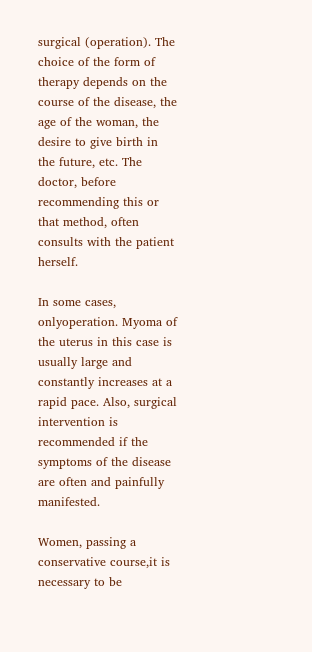surgical (operation). The choice of the form of therapy depends on the course of the disease, the age of the woman, the desire to give birth in the future, etc. The doctor, before recommending this or that method, often consults with the patient herself.

In some cases, onlyoperation. Myoma of the uterus in this case is usually large and constantly increases at a rapid pace. Also, surgical intervention is recommended if the symptoms of the disease are often and painfully manifested.

Women, passing a conservative course,it is necessary to be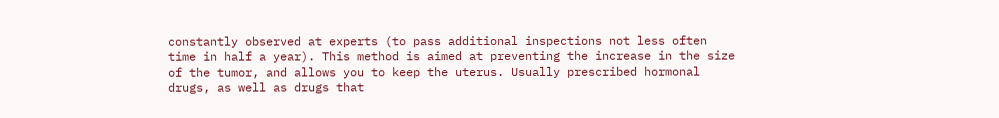constantly observed at experts (to pass additional inspections not less often time in half a year). This method is aimed at preventing the increase in the size of the tumor, and allows you to keep the uterus. Usually prescribed hormonal drugs, as well as drugs that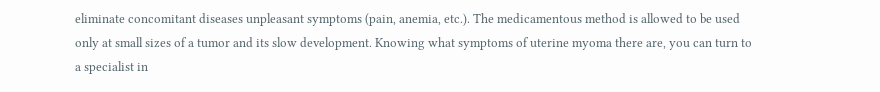eliminate concomitant diseases unpleasant symptoms (pain, anemia, etc.). The medicamentous method is allowed to be used only at small sizes of a tumor and its slow development. Knowing what symptoms of uterine myoma there are, you can turn to a specialist in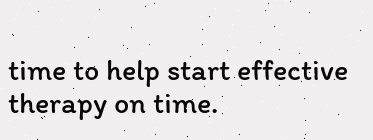time to help start effective therapy on time.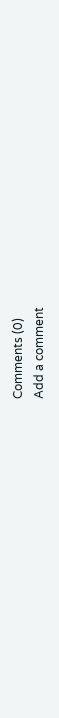Comments (0)
Add a comment